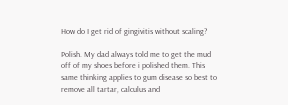How do I get rid of gingivitis without scaling?

Polish. My dad always told me to get the mud off of my shoes before i polished them. This same thinking applies to gum disease so best to remove all tartar, calculus and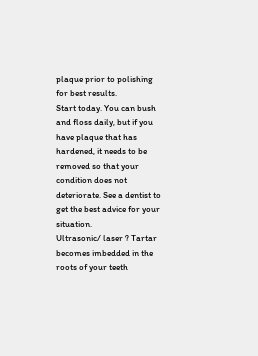plaque prior to polishing for best results.
Start today. You can bush and floss daily, but if you have plaque that has hardened, it needs to be removed so that your condition does not deteriorate. See a dentist to get the best advice for your situation.
Ultrasonic/ laser ? Tartar becomes imbedded in the roots of your teeth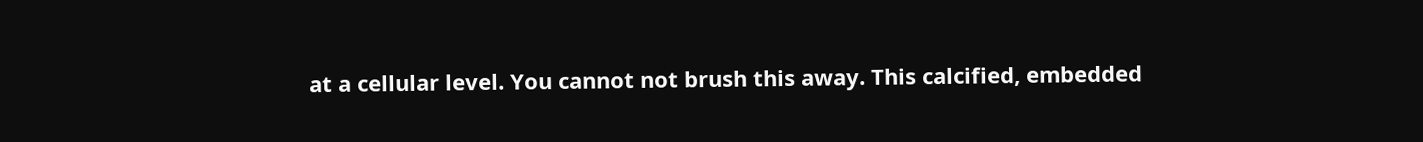at a cellular level. You cannot not brush this away. This calcified, embedded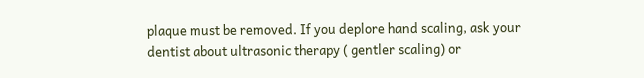plaque must be removed. If you deplore hand scaling, ask your dentist about ultrasonic therapy ( gentler scaling) or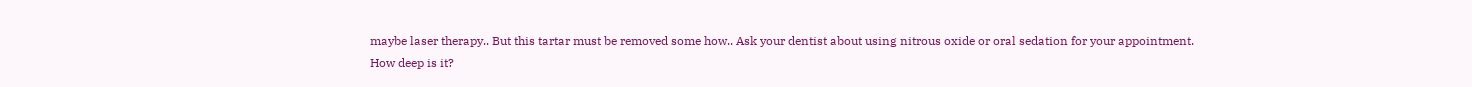maybe laser therapy.. But this tartar must be removed some how.. Ask your dentist about using nitrous oxide or oral sedation for your appointment.
How deep is it?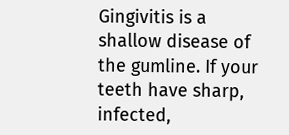Gingivitis is a shallow disease of the gumline. If your teeth have sharp, infected,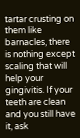tartar crusting on them like barnacles, there is nothing except scaling that will help your gingivitis. If your teeth are clean and you still have it, ask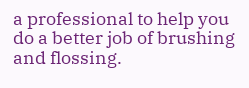a professional to help you do a better job of brushing and flossing.